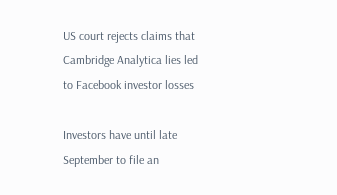US court rejects claims that Cambridge Analytica lies led to Facebook investor losses

Investors have until late September to file an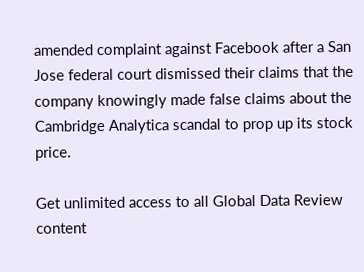amended complaint against Facebook after a San Jose federal court dismissed their claims that the company knowingly made false claims about the Cambridge Analytica scandal to prop up its stock price.

Get unlimited access to all Global Data Review content